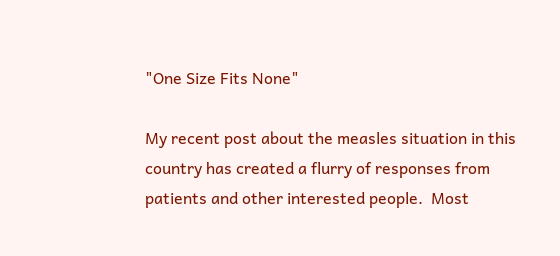"One Size Fits None"

My recent post about the measles situation in this country has created a flurry of responses from patients and other interested people.  Most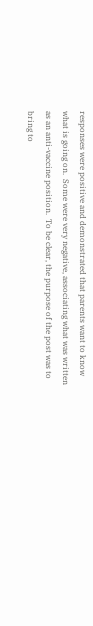responses were positive and demonstrated that parents want to know what is going on.  Some were very negative, associating what was written as an anti-vaccine position.  To be clear, the purpose of the post was to bring to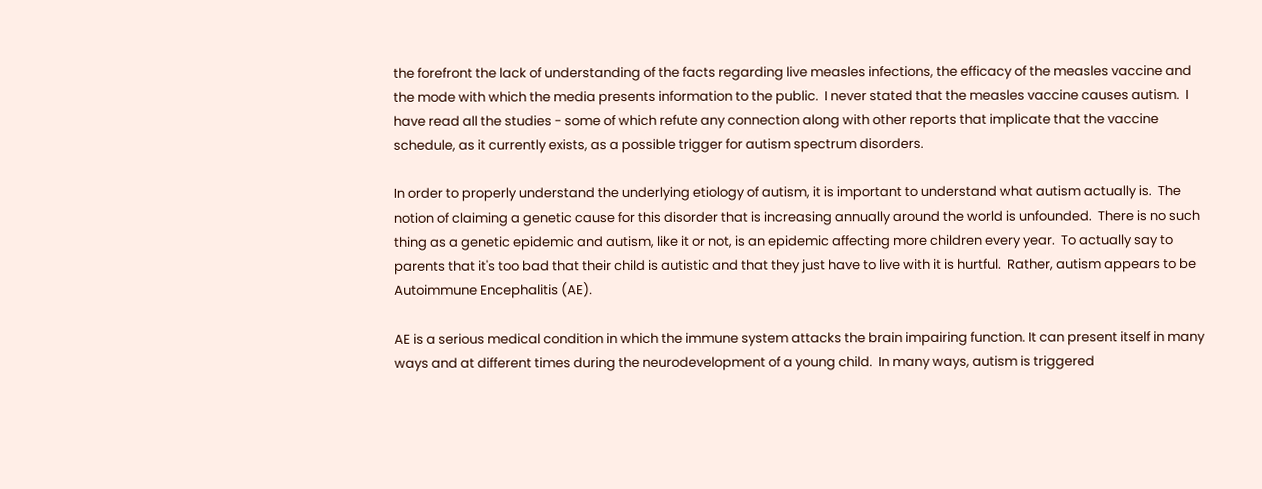the forefront the lack of understanding of the facts regarding live measles infections, the efficacy of the measles vaccine and the mode with which the media presents information to the public.  I never stated that the measles vaccine causes autism.  I have read all the studies - some of which refute any connection along with other reports that implicate that the vaccine schedule, as it currently exists, as a possible trigger for autism spectrum disorders.

In order to properly understand the underlying etiology of autism, it is important to understand what autism actually is.  The notion of claiming a genetic cause for this disorder that is increasing annually around the world is unfounded.  There is no such thing as a genetic epidemic and autism, like it or not, is an epidemic affecting more children every year.  To actually say to parents that it's too bad that their child is autistic and that they just have to live with it is hurtful.  Rather, autism appears to be Autoimmune Encephalitis (AE).

AE is a serious medical condition in which the immune system attacks the brain impairing function. It can present itself in many ways and at different times during the neurodevelopment of a young child.  In many ways, autism is triggered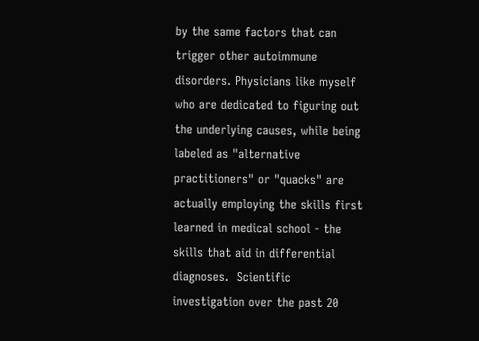by the same factors that can trigger other autoimmune disorders. Physicians like myself who are dedicated to figuring out the underlying causes, while being labeled as "alternative practitioners" or "quacks" are actually employing the skills first learned in medical school - the skills that aid in differential diagnoses.  Scientific investigation over the past 20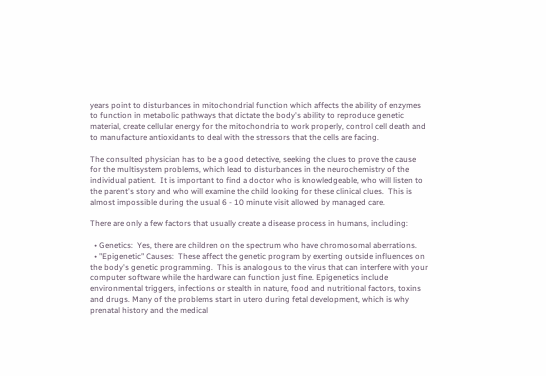years point to disturbances in mitochondrial function which affects the ability of enzymes to function in metabolic pathways that dictate the body's ability to reproduce genetic material, create cellular energy for the mitochondria to work properly, control cell death and to manufacture antioxidants to deal with the stressors that the cells are facing.

The consulted physician has to be a good detective, seeking the clues to prove the cause for the multisystem problems, which lead to disturbances in the neurochemistry of the individual patient.  It is important to find a doctor who is knowledgeable, who will listen to the parent's story and who will examine the child looking for these clinical clues.  This is almost impossible during the usual 6 - 10 minute visit allowed by managed care.

There are only a few factors that usually create a disease process in humans, including:

  • Genetics:  Yes, there are children on the spectrum who have chromosomal aberrations.
  • "Epigenetic" Causes:  These affect the genetic program by exerting outside influences on the body's genetic programming.  This is analogous to the virus that can interfere with your computer software while the hardware can function just fine. Epigenetics include environmental triggers, infections or stealth in nature, food and nutritional factors, toxins and drugs. Many of the problems start in utero during fetal development, which is why prenatal history and the medical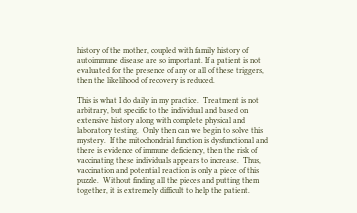history of the mother, coupled with family history of autoimmune disease are so important. If a patient is not evaluated for the presence of any or all of these triggers, then the likelihood of recovery is reduced.

This is what I do daily in my practice.  Treatment is not arbitrary, but specific to the individual and based on extensive history along with complete physical and laboratory testing.  Only then can we begin to solve this mystery.  If the mitochondrial function is dysfunctional and there is evidence of immune deficiency, then the risk of vaccinating these individuals appears to increase.  Thus, vaccination and potential reaction is only a piece of this puzzle.  Without finding all the pieces and putting them together, it is extremely difficult to help the patient.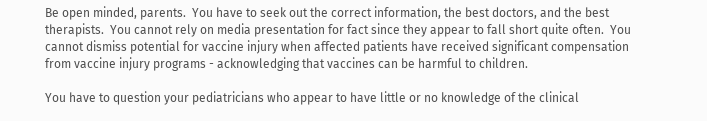Be open minded, parents.  You have to seek out the correct information, the best doctors, and the best therapists.  You cannot rely on media presentation for fact since they appear to fall short quite often.  You cannot dismiss potential for vaccine injury when affected patients have received significant compensation from vaccine injury programs - acknowledging that vaccines can be harmful to children.

You have to question your pediatricians who appear to have little or no knowledge of the clinical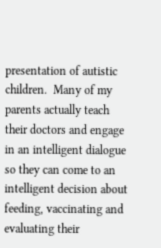presentation of autistic children.  Many of my parents actually teach their doctors and engage in an intelligent dialogue so they can come to an intelligent decision about feeding, vaccinating and evaluating their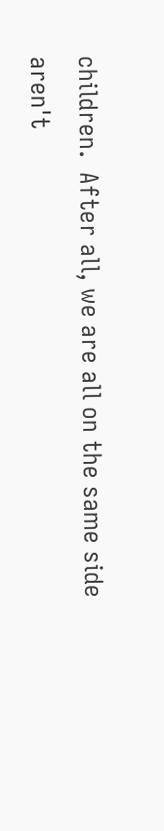children.  After all, we are all on the same side aren't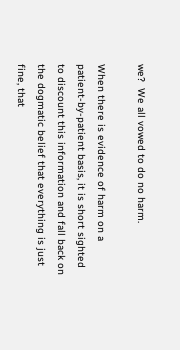we?  We all vowed to do no harm.

When there is evidence of harm on a patient-by-patient basis, it is short sighted to discount this information and fall back on the dogmatic belief that everything is just fine, that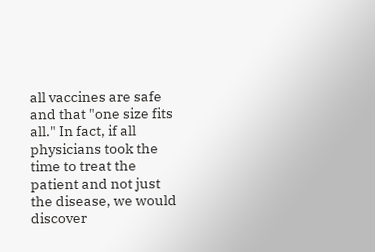all vaccines are safe and that "one size fits all." In fact, if all physicians took the time to treat the patient and not just the disease, we would discover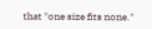that "one size fits none."